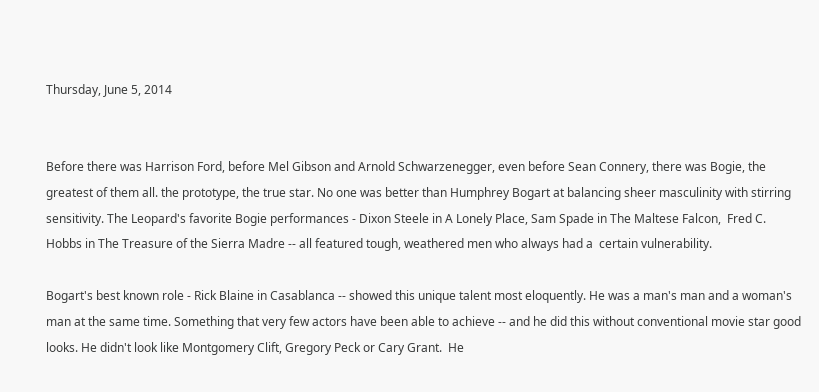Thursday, June 5, 2014


Before there was Harrison Ford, before Mel Gibson and Arnold Schwarzenegger, even before Sean Connery, there was Bogie, the greatest of them all. the prototype, the true star. No one was better than Humphrey Bogart at balancing sheer masculinity with stirring sensitivity. The Leopard's favorite Bogie performances - Dixon Steele in A Lonely Place, Sam Spade in The Maltese Falcon,  Fred C. Hobbs in The Treasure of the Sierra Madre -- all featured tough, weathered men who always had a  certain vulnerability.

Bogart's best known role - Rick Blaine in Casablanca -- showed this unique talent most eloquently. He was a man's man and a woman's man at the same time. Something that very few actors have been able to achieve -- and he did this without conventional movie star good looks. He didn't look like Montgomery Clift, Gregory Peck or Cary Grant.  He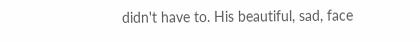didn't have to. His beautiful, sad, face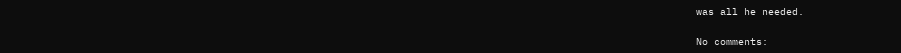was all he needed.

No comments: